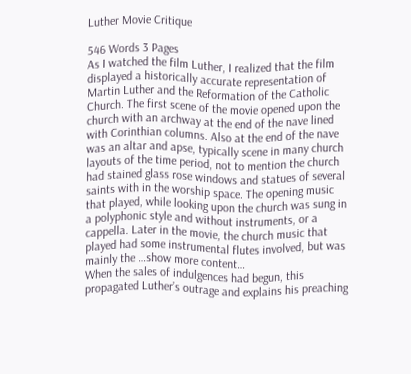Luther Movie Critique

546 Words 3 Pages
As I watched the film Luther, I realized that the film displayed a historically accurate representation of Martin Luther and the Reformation of the Catholic Church. The first scene of the movie opened upon the church with an archway at the end of the nave lined with Corinthian columns. Also at the end of the nave was an altar and apse, typically scene in many church layouts of the time period, not to mention the church had stained glass rose windows and statues of several saints with in the worship space. The opening music that played, while looking upon the church was sung in a polyphonic style and without instruments, or a cappella. Later in the movie, the church music that played had some instrumental flutes involved, but was mainly the …show more content…
When the sales of indulgences had begun, this propagated Luther’s outrage and explains his preaching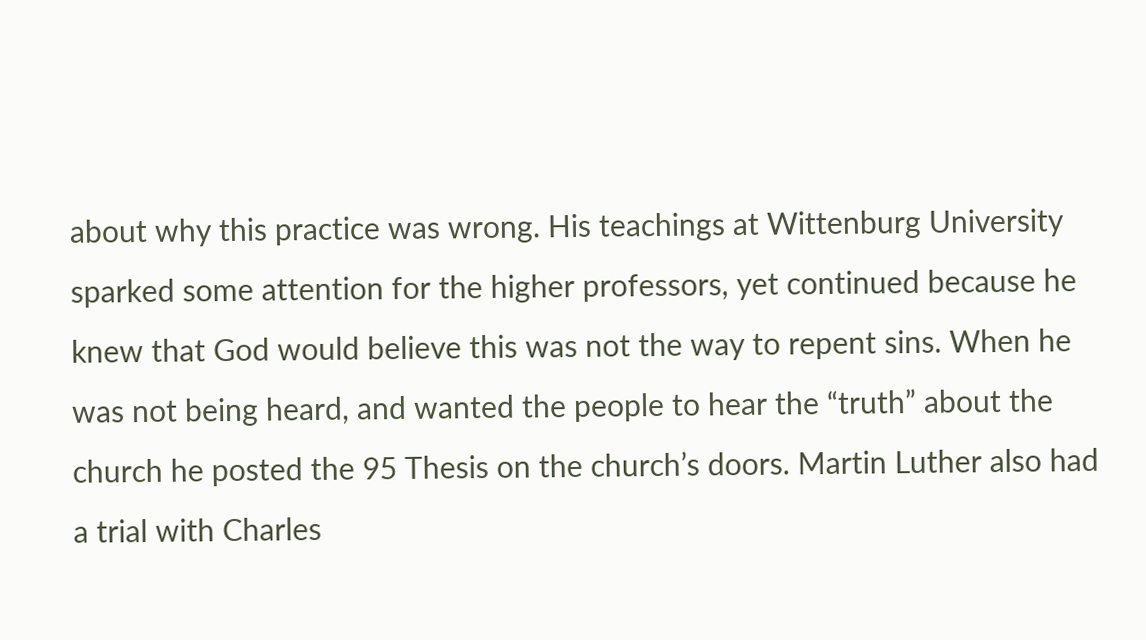about why this practice was wrong. His teachings at Wittenburg University sparked some attention for the higher professors, yet continued because he knew that God would believe this was not the way to repent sins. When he was not being heard, and wanted the people to hear the “truth” about the church he posted the 95 Thesis on the church’s doors. Martin Luther also had a trial with Charles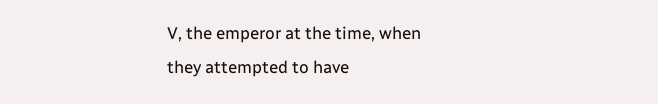V, the emperor at the time, when they attempted to have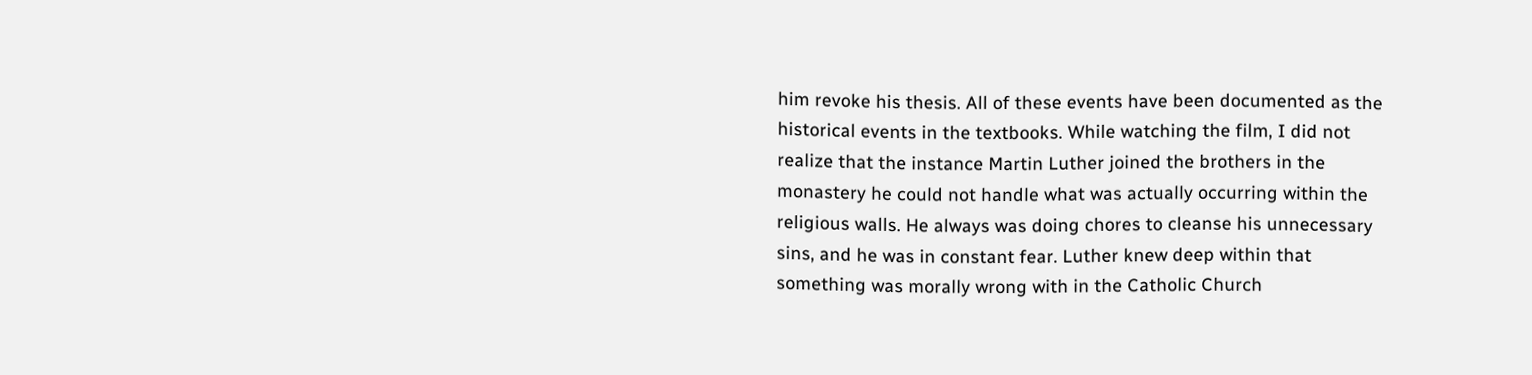him revoke his thesis. All of these events have been documented as the historical events in the textbooks. While watching the film, I did not realize that the instance Martin Luther joined the brothers in the monastery he could not handle what was actually occurring within the religious walls. He always was doing chores to cleanse his unnecessary sins, and he was in constant fear. Luther knew deep within that something was morally wrong with in the Catholic Church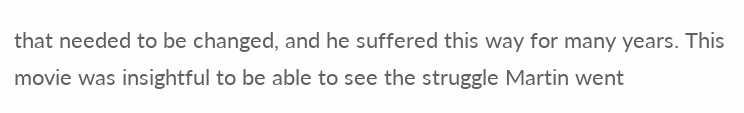that needed to be changed, and he suffered this way for many years. This movie was insightful to be able to see the struggle Martin went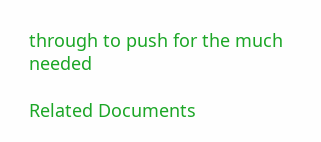through to push for the much needed

Related Documents